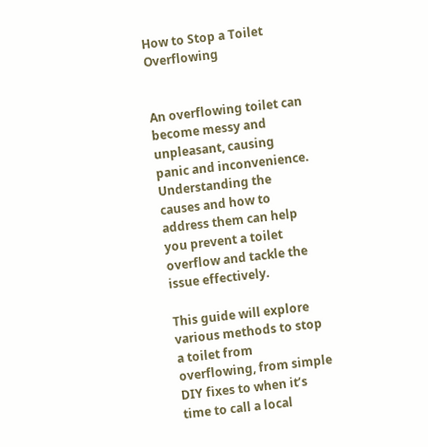How to Stop a Toilet Overflowing


An overflowing toilet can become messy and unpleasant, causing panic and inconvenience. Understanding the causes and how to address them can help you prevent a toilet overflow and tackle the issue effectively.

This guide will explore various methods to stop a toilet from overflowing, from simple DIY fixes to when it’s time to call a local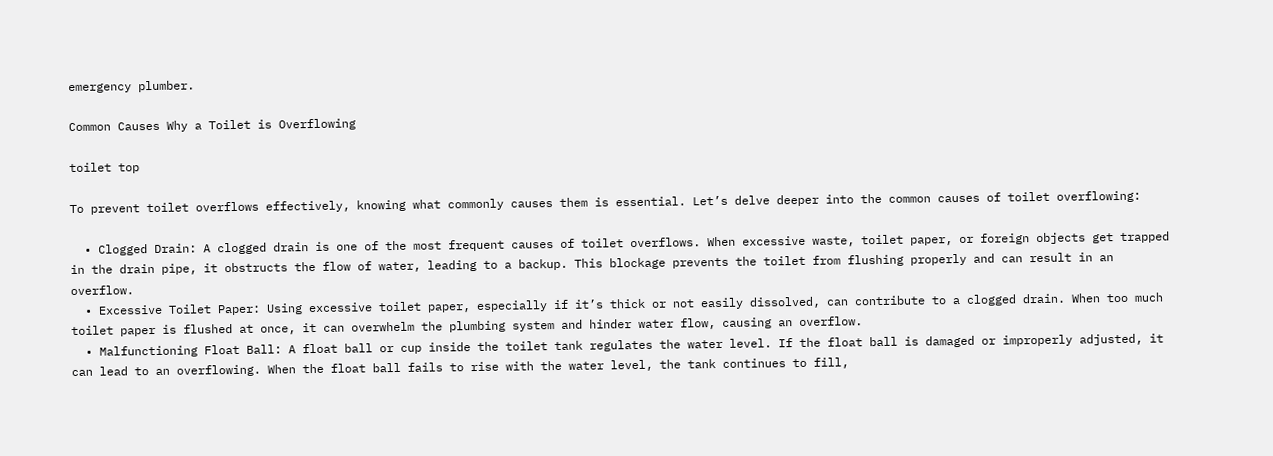emergency plumber.

Common Causes Why a Toilet is Overflowing

toilet top

To prevent toilet overflows effectively, knowing what commonly causes them is essential. Let’s delve deeper into the common causes of toilet overflowing:

  • Clogged Drain: A clogged drain is one of the most frequent causes of toilet overflows. When excessive waste, toilet paper, or foreign objects get trapped in the drain pipe, it obstructs the flow of water, leading to a backup. This blockage prevents the toilet from flushing properly and can result in an overflow.
  • Excessive Toilet Paper: Using excessive toilet paper, especially if it’s thick or not easily dissolved, can contribute to a clogged drain. When too much toilet paper is flushed at once, it can overwhelm the plumbing system and hinder water flow, causing an overflow.
  • Malfunctioning Float Ball: A float ball or cup inside the toilet tank regulates the water level. If the float ball is damaged or improperly adjusted, it can lead to an overflowing. When the float ball fails to rise with the water level, the tank continues to fill,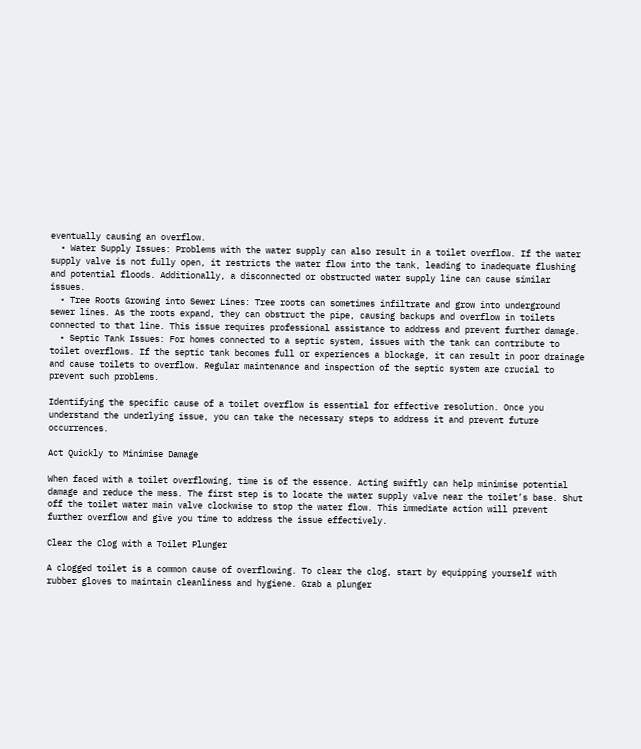eventually causing an overflow.
  • Water Supply Issues: Problems with the water supply can also result in a toilet overflow. If the water supply valve is not fully open, it restricts the water flow into the tank, leading to inadequate flushing and potential floods. Additionally, a disconnected or obstructed water supply line can cause similar issues.
  • Tree Roots Growing into Sewer Lines: Tree roots can sometimes infiltrate and grow into underground sewer lines. As the roots expand, they can obstruct the pipe, causing backups and overflow in toilets connected to that line. This issue requires professional assistance to address and prevent further damage.
  • Septic Tank Issues: For homes connected to a septic system, issues with the tank can contribute to toilet overflows. If the septic tank becomes full or experiences a blockage, it can result in poor drainage and cause toilets to overflow. Regular maintenance and inspection of the septic system are crucial to prevent such problems.

Identifying the specific cause of a toilet overflow is essential for effective resolution. Once you understand the underlying issue, you can take the necessary steps to address it and prevent future occurrences.

Act Quickly to Minimise Damage

When faced with a toilet overflowing, time is of the essence. Acting swiftly can help minimise potential damage and reduce the mess. The first step is to locate the water supply valve near the toilet’s base. Shut off the toilet water main valve clockwise to stop the water flow. This immediate action will prevent further overflow and give you time to address the issue effectively.

Clear the Clog with a Toilet Plunger

A clogged toilet is a common cause of overflowing. To clear the clog, start by equipping yourself with rubber gloves to maintain cleanliness and hygiene. Grab a plunger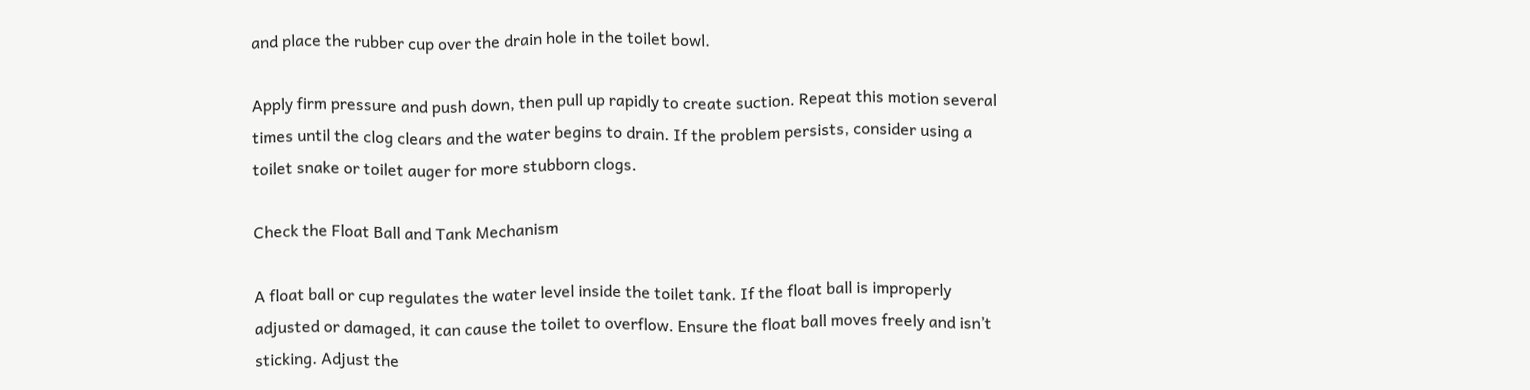and place the rubber cup over the drain hole in the toilet bowl.

Apply firm pressure and push down, then pull up rapidly to create suction. Repeat this motion several times until the clog clears and the water begins to drain. If the problem persists, consider using a toilet snake or toilet auger for more stubborn clogs.

Check the Float Ball and Tank Mechanism

A float ball or cup regulates the water level inside the toilet tank. If the float ball is improperly adjusted or damaged, it can cause the toilet to overflow. Ensure the float ball moves freely and isn’t sticking. Adjust the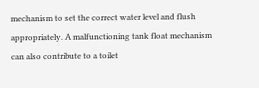mechanism to set the correct water level and flush appropriately. A malfunctioning tank float mechanism can also contribute to a toilet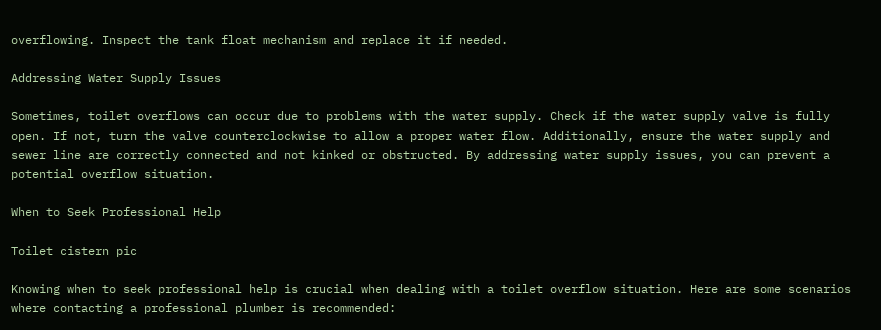overflowing. Inspect the tank float mechanism and replace it if needed.

Addressing Water Supply Issues

Sometimes, toilet overflows can occur due to problems with the water supply. Check if the water supply valve is fully open. If not, turn the valve counterclockwise to allow a proper water flow. Additionally, ensure the water supply and sewer line are correctly connected and not kinked or obstructed. By addressing water supply issues, you can prevent a potential overflow situation.

When to Seek Professional Help

Toilet cistern pic

Knowing when to seek professional help is crucial when dealing with a toilet overflow situation. Here are some scenarios where contacting a professional plumber is recommended: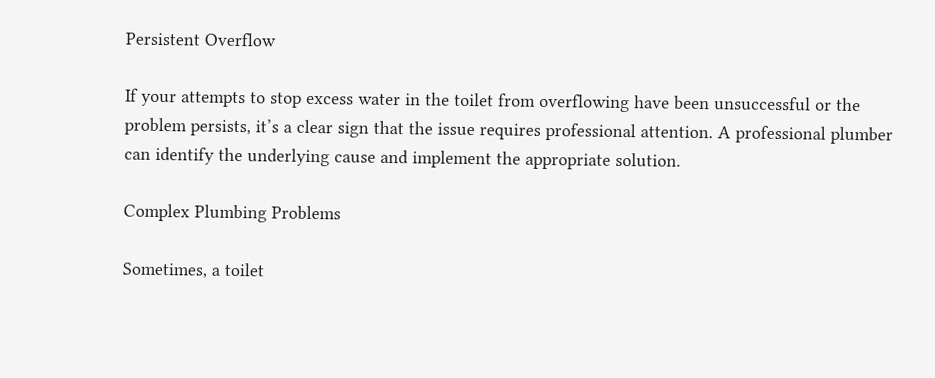Persistent Overflow

If your attempts to stop excess water in the toilet from overflowing have been unsuccessful or the problem persists, it’s a clear sign that the issue requires professional attention. A professional plumber can identify the underlying cause and implement the appropriate solution.

Complex Plumbing Problems

Sometimes, a toilet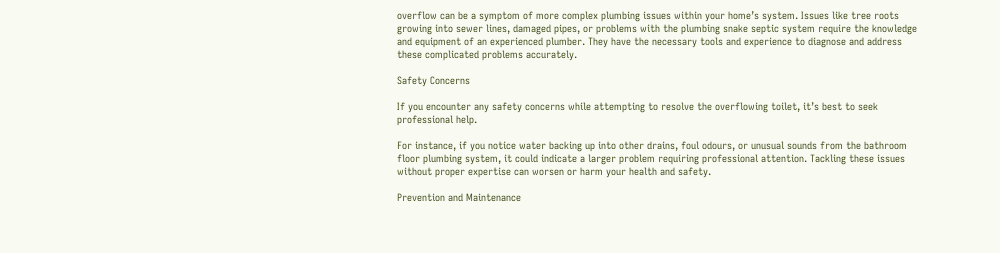overflow can be a symptom of more complex plumbing issues within your home’s system. Issues like tree roots growing into sewer lines, damaged pipes, or problems with the plumbing snake septic system require the knowledge and equipment of an experienced plumber. They have the necessary tools and experience to diagnose and address these complicated problems accurately.

Safety Concerns

If you encounter any safety concerns while attempting to resolve the overflowing toilet, it’s best to seek professional help.

For instance, if you notice water backing up into other drains, foul odours, or unusual sounds from the bathroom floor plumbing system, it could indicate a larger problem requiring professional attention. Tackling these issues without proper expertise can worsen or harm your health and safety.

Prevention and Maintenance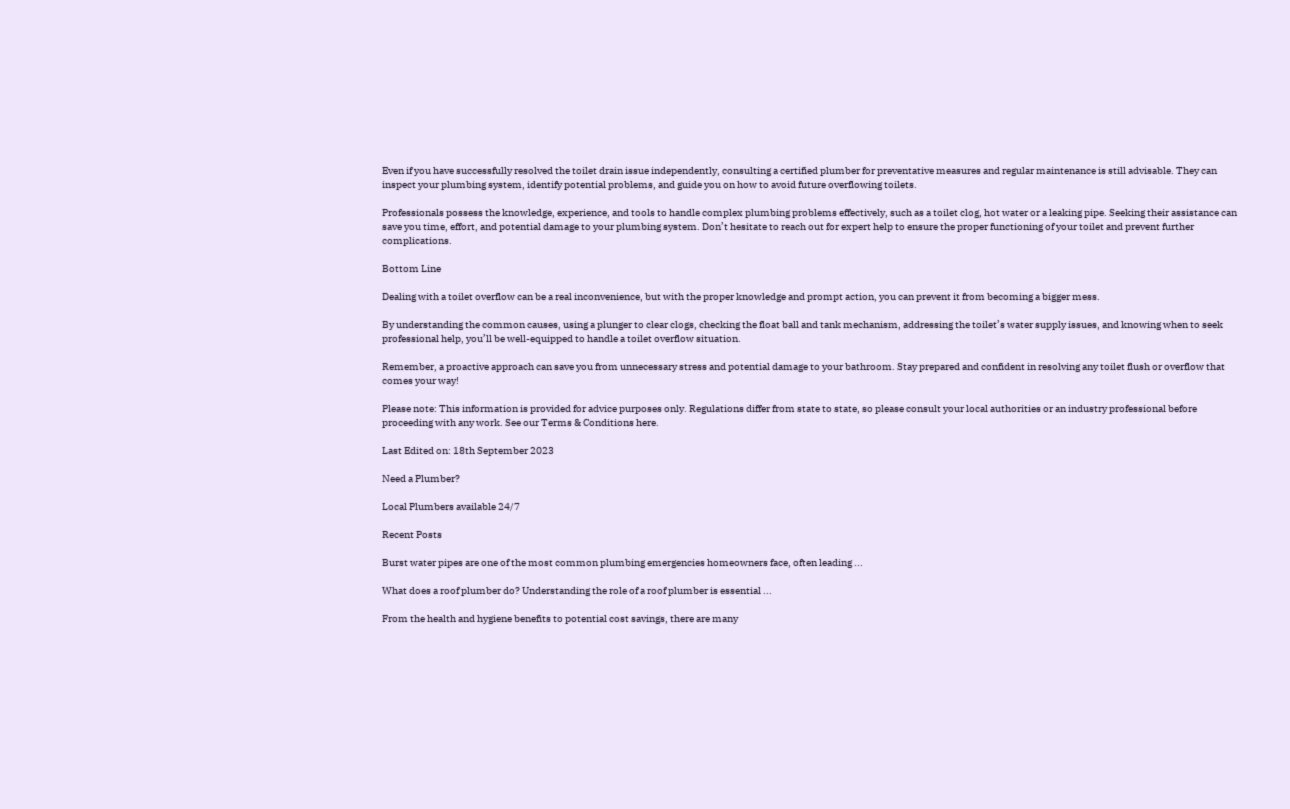Even if you have successfully resolved the toilet drain issue independently, consulting a certified plumber for preventative measures and regular maintenance is still advisable. They can inspect your plumbing system, identify potential problems, and guide you on how to avoid future overflowing toilets.

Professionals possess the knowledge, experience, and tools to handle complex plumbing problems effectively, such as a toilet clog, hot water or a leaking pipe. Seeking their assistance can save you time, effort, and potential damage to your plumbing system. Don’t hesitate to reach out for expert help to ensure the proper functioning of your toilet and prevent further complications.

Bottom Line

Dealing with a toilet overflow can be a real inconvenience, but with the proper knowledge and prompt action, you can prevent it from becoming a bigger mess.

By understanding the common causes, using a plunger to clear clogs, checking the float ball and tank mechanism, addressing the toilet’s water supply issues, and knowing when to seek professional help, you’ll be well-equipped to handle a toilet overflow situation.

Remember, a proactive approach can save you from unnecessary stress and potential damage to your bathroom. Stay prepared and confident in resolving any toilet flush or overflow that comes your way!

Please note: This information is provided for advice purposes only. Regulations differ from state to state, so please consult your local authorities or an industry professional before proceeding with any work. See our Terms & Conditions here.

Last Edited on: 18th September 2023

Need a Plumber?

Local Plumbers available 24/7

Recent Posts

Burst water pipes are one of the most common plumbing emergencies homeowners face, often leading ...

What does a roof plumber do? Understanding the role of a roof plumber is essential ...

From the health and hygiene benefits to potential cost savings, there are many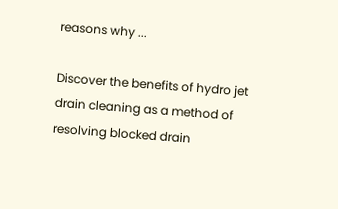reasons why ...

Discover the benefits of hydro jet drain cleaning as a method of resolving blocked drain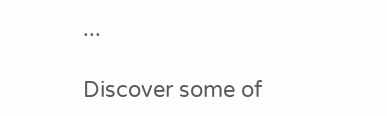...

Discover some of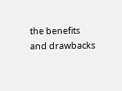the benefits and drawbacks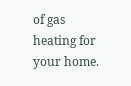of gas heating for your home.